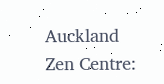Auckland Zen Centre: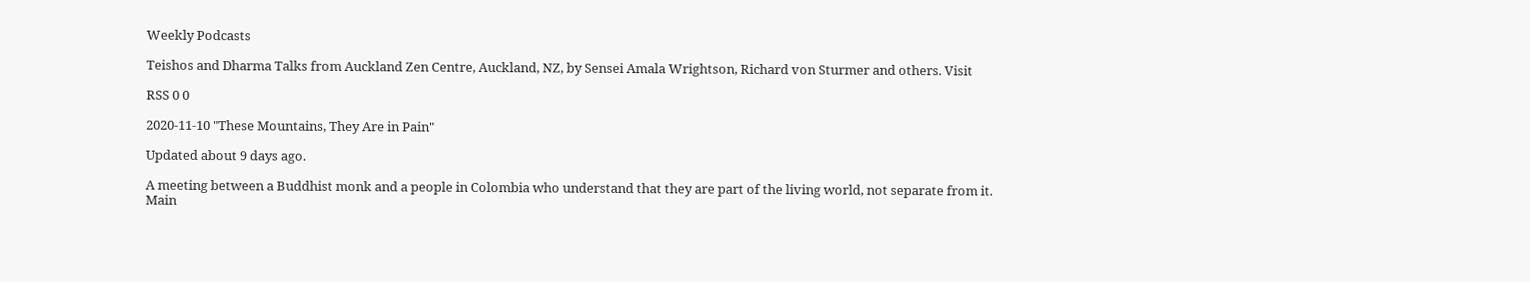Weekly Podcasts

Teishos and Dharma Talks from Auckland Zen Centre, Auckland, NZ, by Sensei Amala Wrightson, Richard von Sturmer and others. Visit

RSS 0 0

2020-11-10 "These Mountains, They Are in Pain"

Updated about 9 days ago.

A meeting between a Buddhist monk and a people in Colombia who understand that they are part of the living world, not separate from it.
Main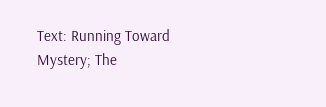Text: Running Toward Mystery; The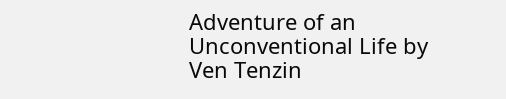Adventure of an Unconventional Life by Ven Tenzin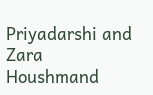Priyadarshi and Zara Houshmand